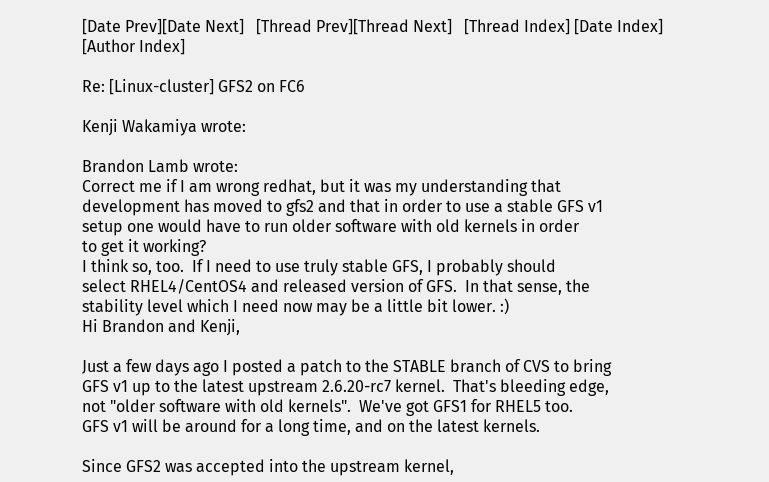[Date Prev][Date Next]   [Thread Prev][Thread Next]   [Thread Index] [Date Index] [Author Index]

Re: [Linux-cluster] GFS2 on FC6

Kenji Wakamiya wrote:

Brandon Lamb wrote:
Correct me if I am wrong redhat, but it was my understanding that
development has moved to gfs2 and that in order to use a stable GFS v1
setup one would have to run older software with old kernels in order
to get it working?
I think so, too.  If I need to use truly stable GFS, I probably should
select RHEL4/CentOS4 and released version of GFS.  In that sense, the
stability level which I need now may be a little bit lower. :)
Hi Brandon and Kenji,

Just a few days ago I posted a patch to the STABLE branch of CVS to bring
GFS v1 up to the latest upstream 2.6.20-rc7 kernel.  That's bleeding edge,
not "older software with old kernels".  We've got GFS1 for RHEL5 too.
GFS v1 will be around for a long time, and on the latest kernels.

Since GFS2 was accepted into the upstream kernel,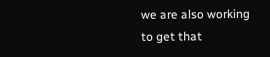we are also working
to get that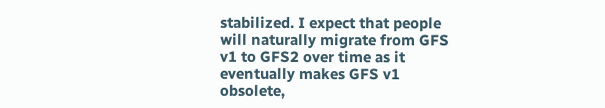stabilized. I expect that people will naturally migrate from GFS v1 to GFS2 over time as it eventually makes GFS v1 obsolete,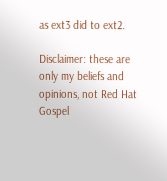as ext3 did to ext2.

Disclaimer: these are only my beliefs and opinions, not Red Hat Gospel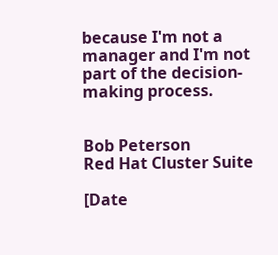because I'm not a manager and I'm not part of the decision-making process.


Bob Peterson
Red Hat Cluster Suite

[Date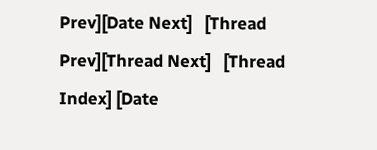Prev][Date Next]   [Thread Prev][Thread Next]   [Thread Index] [Date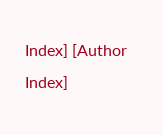Index] [Author Index]